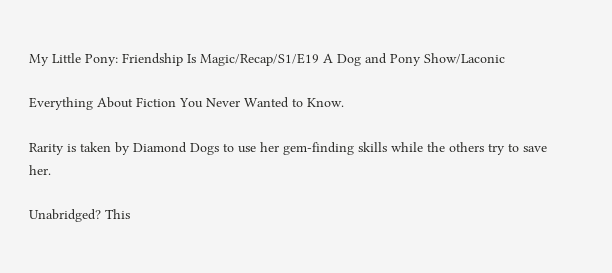My Little Pony: Friendship Is Magic/Recap/S1/E19 A Dog and Pony Show/Laconic

Everything About Fiction You Never Wanted to Know.

Rarity is taken by Diamond Dogs to use her gem-finding skills while the others try to save her.

Unabridged? This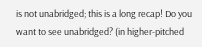is not unabridged; this is a long recap! Do you want to see unabridged? (in higher-pitched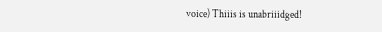voice) Thiiis is unabriiidged!